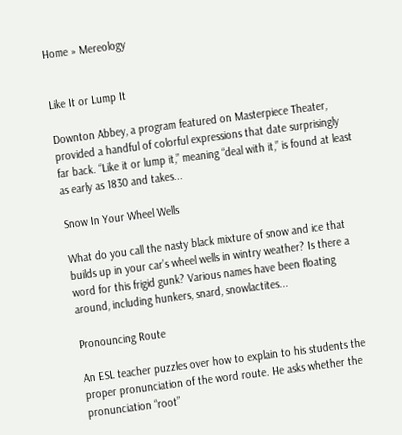Home » Mereology


Like It or Lump It

Downton Abbey, a program featured on Masterpiece Theater, provided a handful of colorful expressions that date surprisingly far back. “Like it or lump it,” meaning “deal with it,” is found at least as early as 1830 and takes...

Snow In Your Wheel Wells

What do you call the nasty black mixture of snow and ice that builds up in your car’s wheel wells in wintry weather? Is there a word for this frigid gunk? Various names have been floating around, including hunkers, snard, snowlactites...

Pronouncing Route

An ESL teacher puzzles over how to explain to his students the proper pronunciation of the word route. He asks whether the pronunciation “root”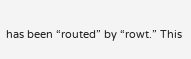has been “routed” by “rowt.” This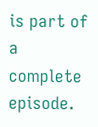is part of a complete episode.